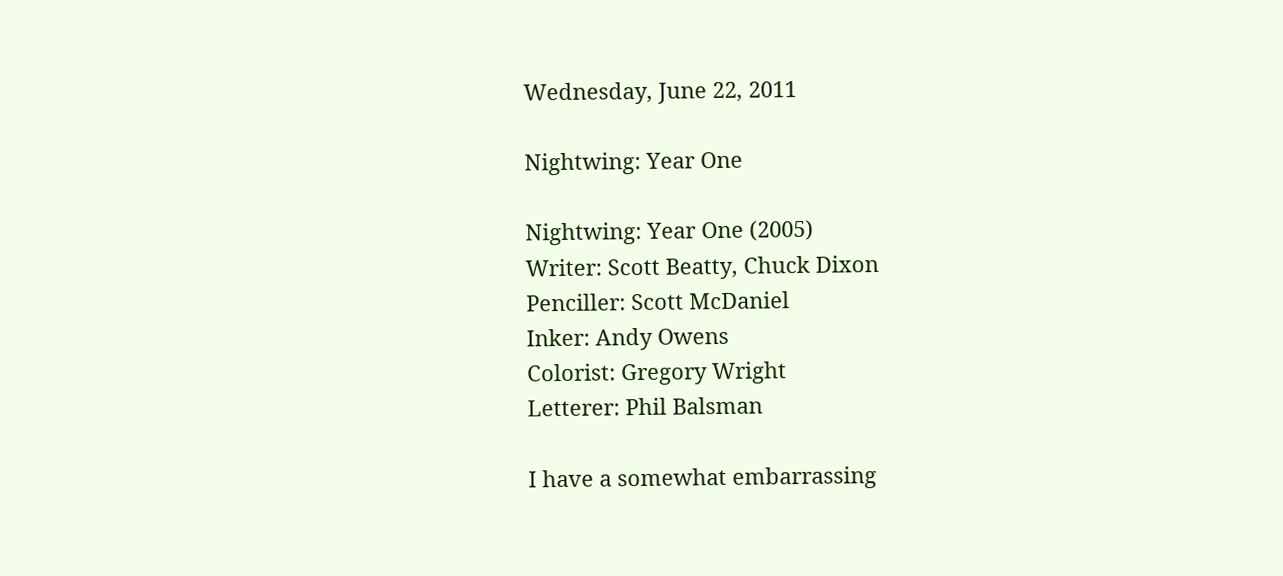Wednesday, June 22, 2011

Nightwing: Year One

Nightwing: Year One (2005)
Writer: Scott Beatty, Chuck Dixon
Penciller: Scott McDaniel
Inker: Andy Owens
Colorist: Gregory Wright
Letterer: Phil Balsman

I have a somewhat embarrassing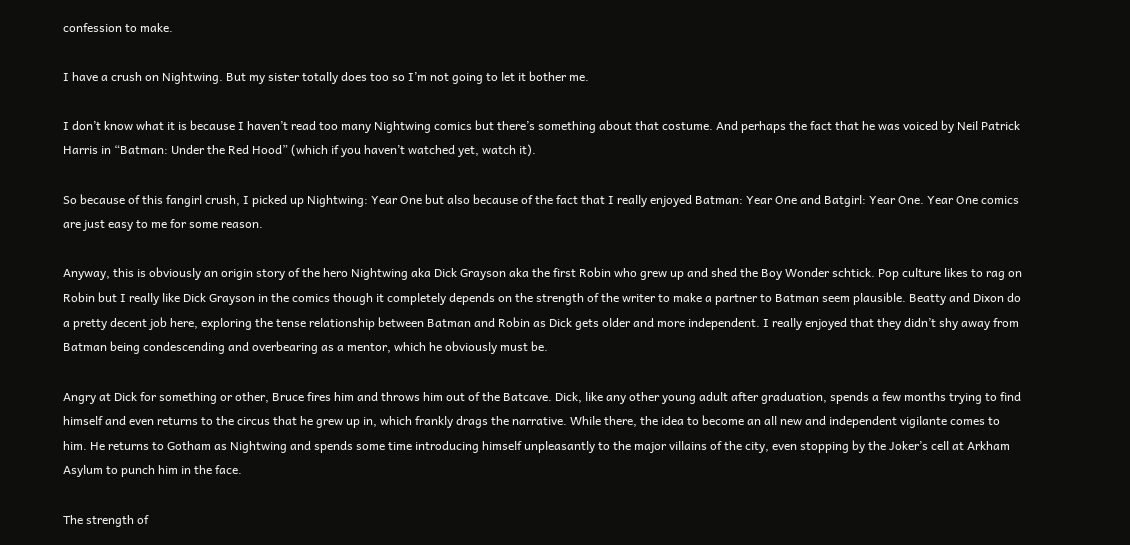confession to make.

I have a crush on Nightwing. But my sister totally does too so I’m not going to let it bother me.

I don’t know what it is because I haven’t read too many Nightwing comics but there’s something about that costume. And perhaps the fact that he was voiced by Neil Patrick Harris in “Batman: Under the Red Hood” (which if you haven’t watched yet, watch it).

So because of this fangirl crush, I picked up Nightwing: Year One but also because of the fact that I really enjoyed Batman: Year One and Batgirl: Year One. Year One comics are just easy to me for some reason.

Anyway, this is obviously an origin story of the hero Nightwing aka Dick Grayson aka the first Robin who grew up and shed the Boy Wonder schtick. Pop culture likes to rag on Robin but I really like Dick Grayson in the comics though it completely depends on the strength of the writer to make a partner to Batman seem plausible. Beatty and Dixon do a pretty decent job here, exploring the tense relationship between Batman and Robin as Dick gets older and more independent. I really enjoyed that they didn’t shy away from Batman being condescending and overbearing as a mentor, which he obviously must be.

Angry at Dick for something or other, Bruce fires him and throws him out of the Batcave. Dick, like any other young adult after graduation, spends a few months trying to find himself and even returns to the circus that he grew up in, which frankly drags the narrative. While there, the idea to become an all new and independent vigilante comes to him. He returns to Gotham as Nightwing and spends some time introducing himself unpleasantly to the major villains of the city, even stopping by the Joker’s cell at Arkham Asylum to punch him in the face.

The strength of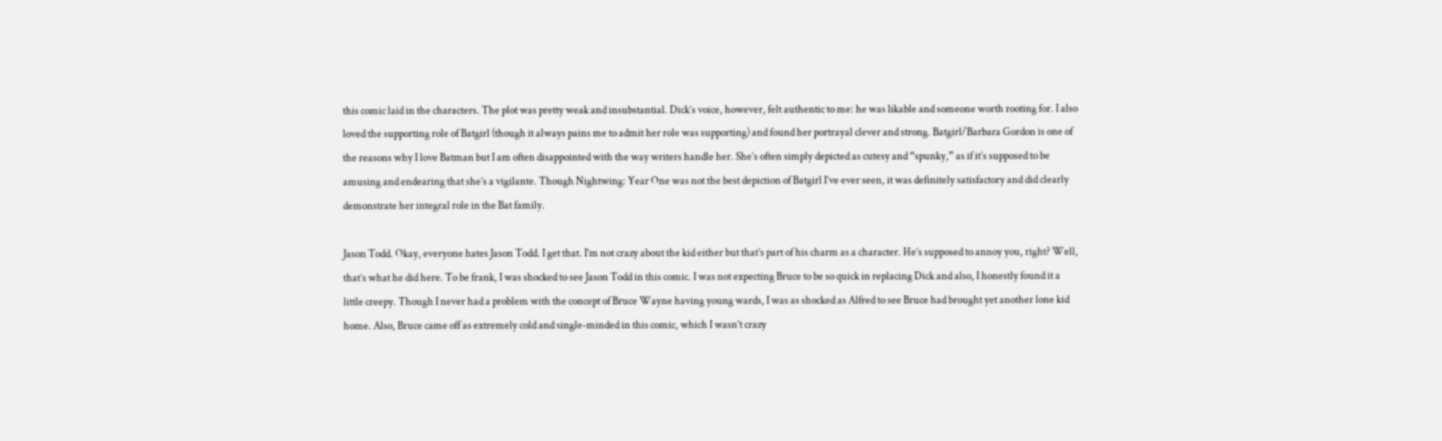this comic laid in the characters. The plot was pretty weak and insubstantial. Dick’s voice, however, felt authentic to me: he was likable and someone worth rooting for. I also loved the supporting role of Batgirl (though it always pains me to admit her role was supporting) and found her portrayal clever and strong. Batgirl/Barbara Gordon is one of the reasons why I love Batman but I am often disappointed with the way writers handle her. She’s often simply depicted as cutesy and “spunky,” as if it’s supposed to be amusing and endearing that she’s a vigilante. Though Nightwing: Year One was not the best depiction of Batgirl I’ve ever seen, it was definitely satisfactory and did clearly demonstrate her integral role in the Bat family.

Jason Todd. Okay, everyone hates Jason Todd. I get that. I’m not crazy about the kid either but that’s part of his charm as a character. He’s supposed to annoy you, right? Well, that’s what he did here. To be frank, I was shocked to see Jason Todd in this comic. I was not expecting Bruce to be so quick in replacing Dick and also, I honestly found it a little creepy. Though I never had a problem with the concept of Bruce Wayne having young wards, I was as shocked as Alfred to see Bruce had brought yet another lone kid home. Also, Bruce came off as extremely cold and single-minded in this comic, which I wasn’t crazy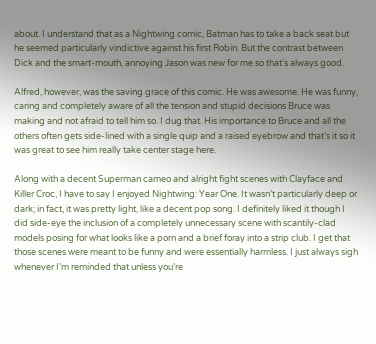about. I understand that as a Nightwing comic, Batman has to take a back seat but he seemed particularly vindictive against his first Robin. But the contrast between Dick and the smart-mouth, annoying Jason was new for me so that’s always good.

Alfred, however, was the saving grace of this comic. He was awesome. He was funny, caring and completely aware of all the tension and stupid decisions Bruce was making and not afraid to tell him so. I dug that. His importance to Bruce and all the others often gets side-lined with a single quip and a raised eyebrow and that’s it so it was great to see him really take center stage here.

Along with a decent Superman cameo and alright fight scenes with Clayface and Killer Croc, I have to say I enjoyed Nightwing: Year One. It wasn’t particularly deep or dark; in fact, it was pretty light, like a decent pop song. I definitely liked it though I did side-eye the inclusion of a completely unnecessary scene with scantily-clad models posing for what looks like a porn and a brief foray into a strip club. I get that those scenes were meant to be funny and were essentially harmless. I just always sigh whenever I’m reminded that unless you’re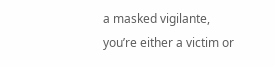a masked vigilante, you’re either a victim or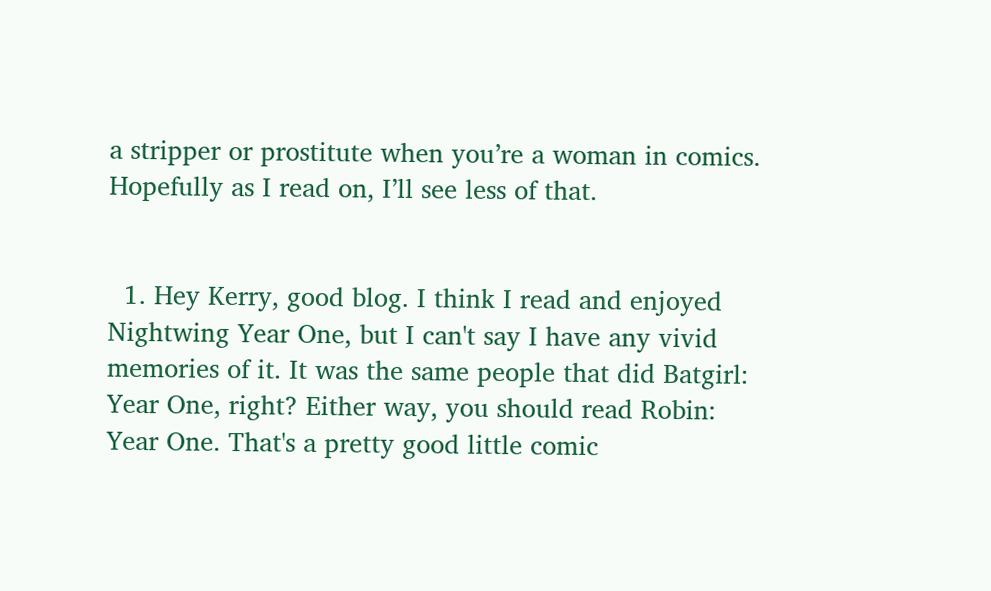a stripper or prostitute when you’re a woman in comics. Hopefully as I read on, I’ll see less of that.


  1. Hey Kerry, good blog. I think I read and enjoyed Nightwing Year One, but I can't say I have any vivid memories of it. It was the same people that did Batgirl: Year One, right? Either way, you should read Robin: Year One. That's a pretty good little comic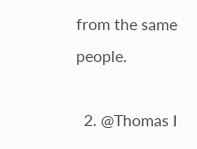from the same people.

  2. @Thomas I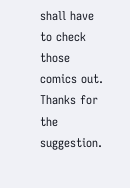shall have to check those comics out. Thanks for the suggestion.